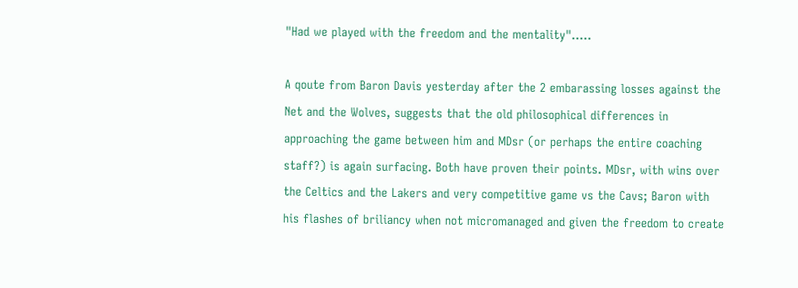"Had we played with the freedom and the mentality".....

A qoute from Baron Davis yesterday after the 2 embarassing losses against the Net and the Wolves, suggests that the old philosophical differences in approaching the game between him and MDsr (or perhaps the entire coaching staff?) is again surfacing. Both have proven their points. MDsr, with wins over the Celtics and the Lakers and very competitive game vs the Cavs; Baron with his flashes of briliancy when not micromanaged and given the freedom to create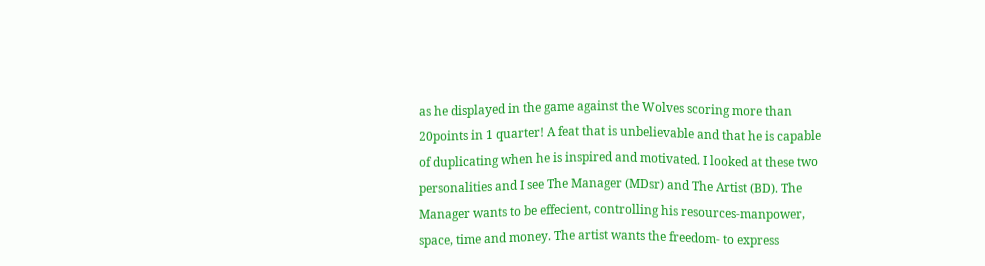as he displayed in the game against the Wolves scoring more than 20points in 1 quarter! A feat that is unbelievable and that he is capable of duplicating when he is inspired and motivated. I looked at these two personalities and I see The Manager (MDsr) and The Artist (BD). The Manager wants to be effecient, controlling his resources-manpower, space, time and money. The artist wants the freedom- to express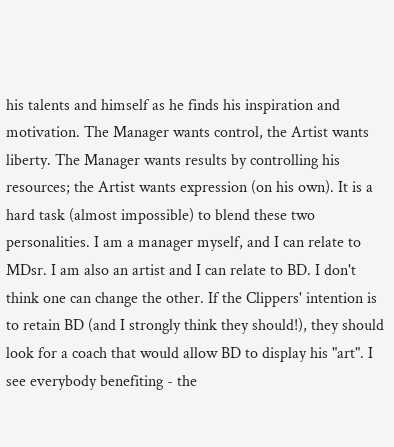his talents and himself as he finds his inspiration and motivation. The Manager wants control, the Artist wants liberty. The Manager wants results by controlling his resources; the Artist wants expression (on his own). It is a hard task (almost impossible) to blend these two personalities. I am a manager myself, and I can relate to MDsr. I am also an artist and I can relate to BD. I don't think one can change the other. If the Clippers' intention is to retain BD (and I strongly think they should!), they should look for a coach that would allow BD to display his "art". I see everybody benefiting - the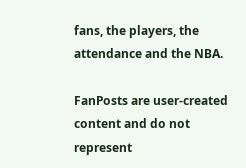fans, the players, the attendance and the NBA.

FanPosts are user-created content and do not represent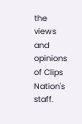the views and opinions of Clips Nation's staff.